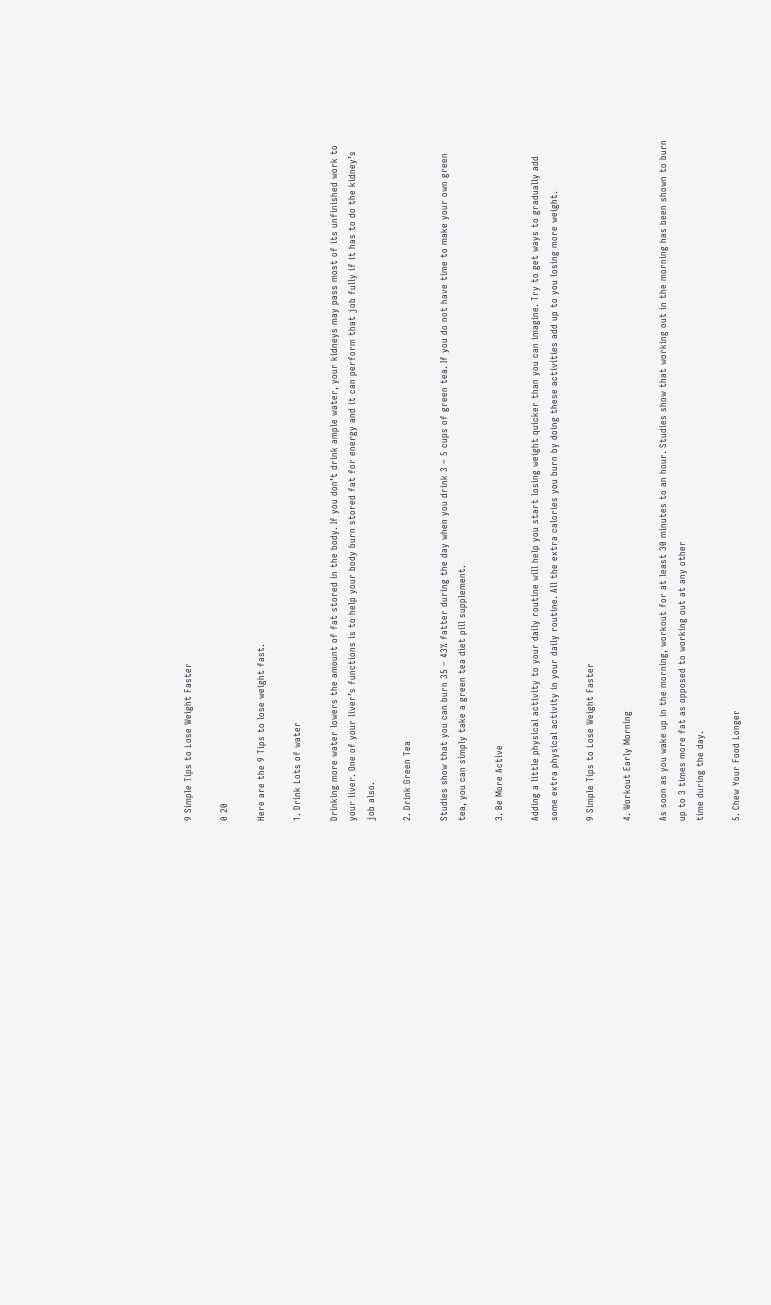9 Simple Tips to Lose Weight Faster

0 20

Here are the 9 Tips to lose weight fast.

1. Drink Lots of water

Drinking more water lowers the amount of fat stored in the body. If you don’t drink ample water, your kidneys may pass most of its unfinished work to your liver. One of your liver’s functions is to help your body burn stored fat for energy and it can perform that job fully if it has to do the kidney’s job also.

2. Drink Green Tea

Studies show that you can burn 35 – 43% fatter during the day when you drink 3 – 5 cups of green tea. If you do not have time to make your own green tea, you can simply take a green tea diet pill supplement.

3. Be More Active

Adding a little physical activity to your daily routine will help you start losing weight quicker than you can imagine. Try to get ways to gradually add some extra physical activity in your daily routine. All the extra calories you burn by doing these activities add up to you losing more weight.

9 Simple Tips to Lose Weight Faster

4. Workout Early Morning

As soon as you wake up in the morning, workout for at least 30 minutes to an hour. Studies show that working out in the morning has been shown to burn up to 3 times more fat as opposed to working out at any other
time during the day.

5. Chew Your Food Longer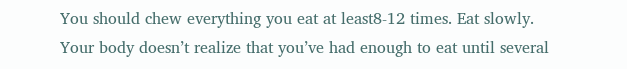You should chew everything you eat at least8-12 times. Eat slowly. Your body doesn’t realize that you’ve had enough to eat until several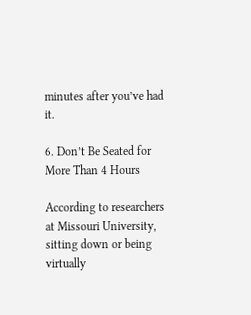minutes after you’ve had it.

6. Don’t Be Seated for More Than 4 Hours

According to researchers at Missouri University, sitting down or being virtually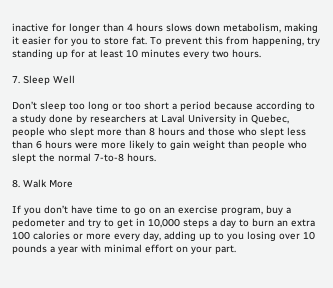inactive for longer than 4 hours slows down metabolism, making it easier for you to store fat. To prevent this from happening, try standing up for at least 10 minutes every two hours.

7. Sleep Well

Don’t sleep too long or too short a period because according to a study done by researchers at Laval University in Quebec, people who slept more than 8 hours and those who slept less than 6 hours were more likely to gain weight than people who slept the normal 7-to-8 hours.

8. Walk More

If you don’t have time to go on an exercise program, buy a pedometer and try to get in 10,000 steps a day to burn an extra 100 calories or more every day, adding up to you losing over 10 pounds a year with minimal effort on your part.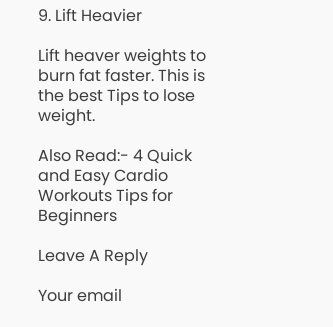9. Lift Heavier

Lift heaver weights to burn fat faster. This is the best Tips to lose weight.

Also Read:- 4 Quick and Easy Cardio Workouts Tips for Beginners

Leave A Reply

Your email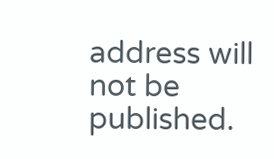address will not be published.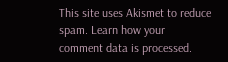This site uses Akismet to reduce spam. Learn how your comment data is processed.